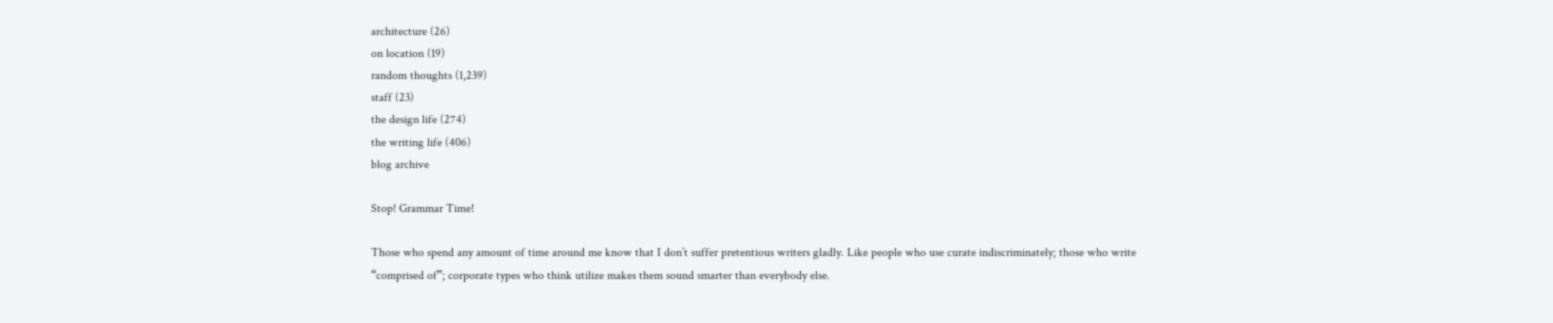architecture (26)
on location (19)
random thoughts (1,239)
staff (23)
the design life (274)
the writing life (406)
blog archive

Stop! Grammar Time!

Those who spend any amount of time around me know that I don’t suffer pretentious writers gladly. Like people who use curate indiscriminately; those who write “comprised of”; corporate types who think utilize makes them sound smarter than everybody else.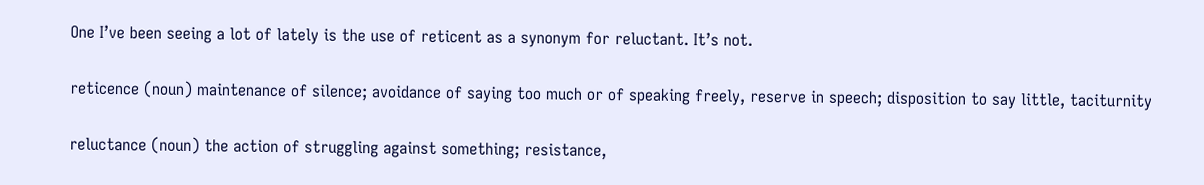One I’ve been seeing a lot of lately is the use of reticent as a synonym for reluctant. It’s not.

reticence (noun) maintenance of silence; avoidance of saying too much or of speaking freely, reserve in speech; disposition to say little, taciturnity

reluctance (noun) the action of struggling against something; resistance,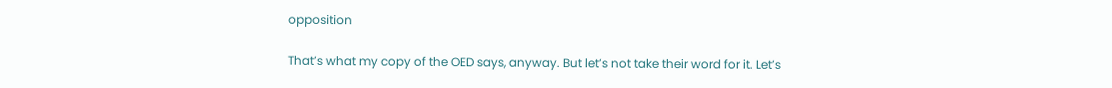opposition

That’s what my copy of the OED says, anyway. But let’s not take their word for it. Let’s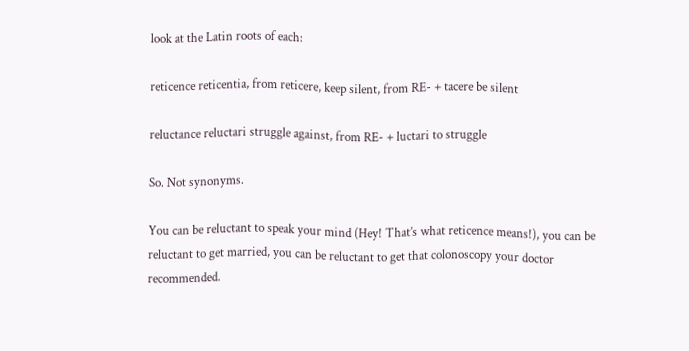look at the Latin roots of each:

reticence reticentia, from reticere, keep silent, from RE- + tacere be silent

reluctance reluctari struggle against, from RE- + luctari to struggle

So. Not synonyms.

You can be reluctant to speak your mind (Hey! That’s what reticence means!), you can be reluctant to get married, you can be reluctant to get that colonoscopy your doctor recommended.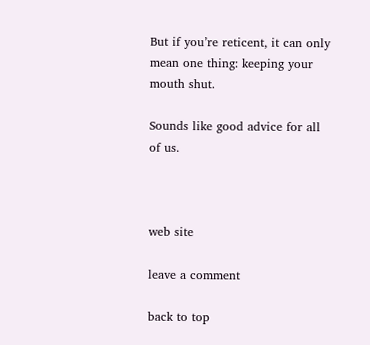But if you’re reticent, it can only mean one thing: keeping your mouth shut.

Sounds like good advice for all of us.



web site

leave a comment

back to top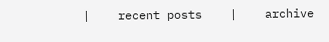|    recent posts    |    archive